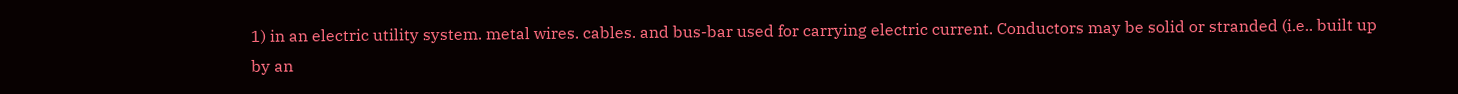1) in an electric utility system. metal wires. cables. and bus-bar used for carrying electric current. Conductors may be solid or stranded (i.e.. built up by an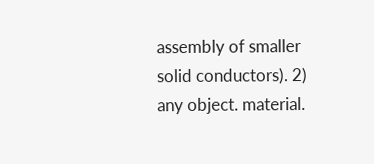assembly of smaller solid conductors). 2) any object. material.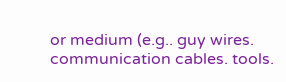or medium (e.g.. guy wires. communication cables. tools.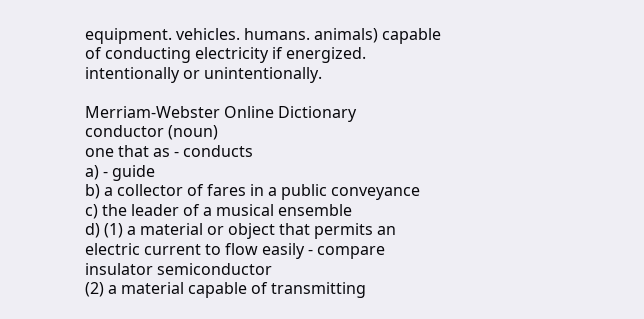equipment. vehicles. humans. animals) capable of conducting electricity if energized. intentionally or unintentionally.

Merriam-Webster Online Dictionary
conductor (noun)
one that as - conducts
a) - guide
b) a collector of fares in a public conveyance
c) the leader of a musical ensemble
d) (1) a material or object that permits an electric current to flow easily - compare insulator semiconductor
(2) a material capable of transmitting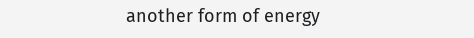another form of energy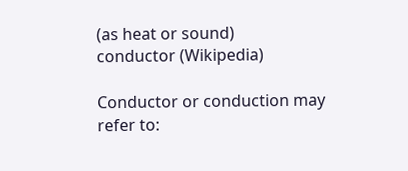(as heat or sound)
conductor (Wikipedia)

Conductor or conduction may refer to: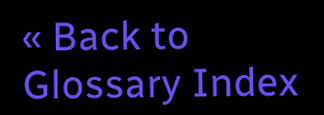« Back to Glossary Index